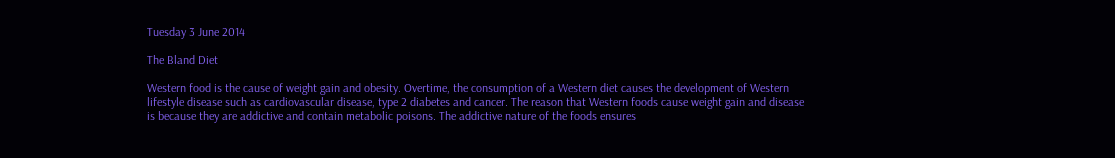Tuesday 3 June 2014

The Bland Diet

Western food is the cause of weight gain and obesity. Overtime, the consumption of a Western diet causes the development of Western lifestyle disease such as cardiovascular disease, type 2 diabetes and cancer. The reason that Western foods cause weight gain and disease is because they are addictive and contain metabolic poisons. The addictive nature of the foods ensures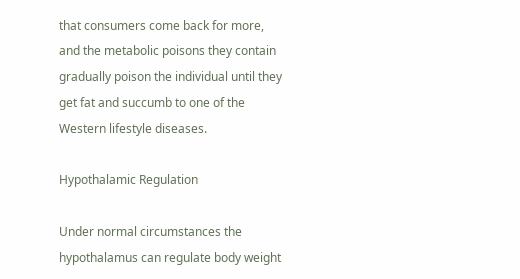that consumers come back for more, and the metabolic poisons they contain gradually poison the individual until they get fat and succumb to one of the Western lifestyle diseases.

Hypothalamic Regulation

Under normal circumstances the hypothalamus can regulate body weight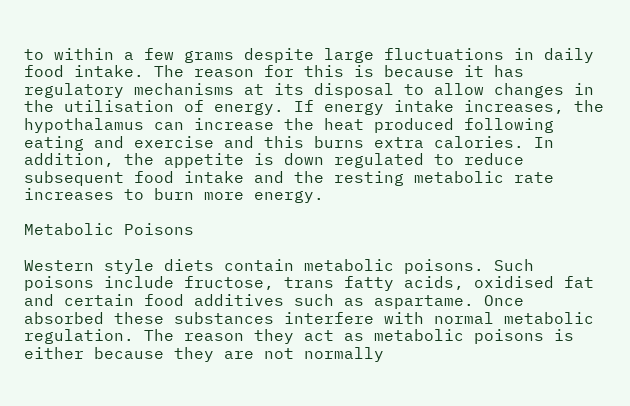to within a few grams despite large fluctuations in daily food intake. The reason for this is because it has regulatory mechanisms at its disposal to allow changes in the utilisation of energy. If energy intake increases, the hypothalamus can increase the heat produced following eating and exercise and this burns extra calories. In addition, the appetite is down regulated to reduce subsequent food intake and the resting metabolic rate increases to burn more energy.

Metabolic Poisons

Western style diets contain metabolic poisons. Such poisons include fructose, trans fatty acids, oxidised fat and certain food additives such as aspartame. Once absorbed these substances interfere with normal metabolic regulation. The reason they act as metabolic poisons is either because they are not normally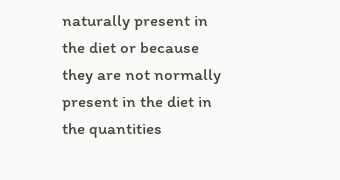naturally present in the diet or because they are not normally present in the diet in the quantities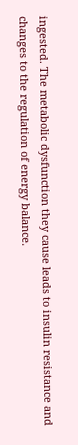ingested. The metabolic dysfunction they cause leads to insulin resistance and changes to the regulation of energy balance.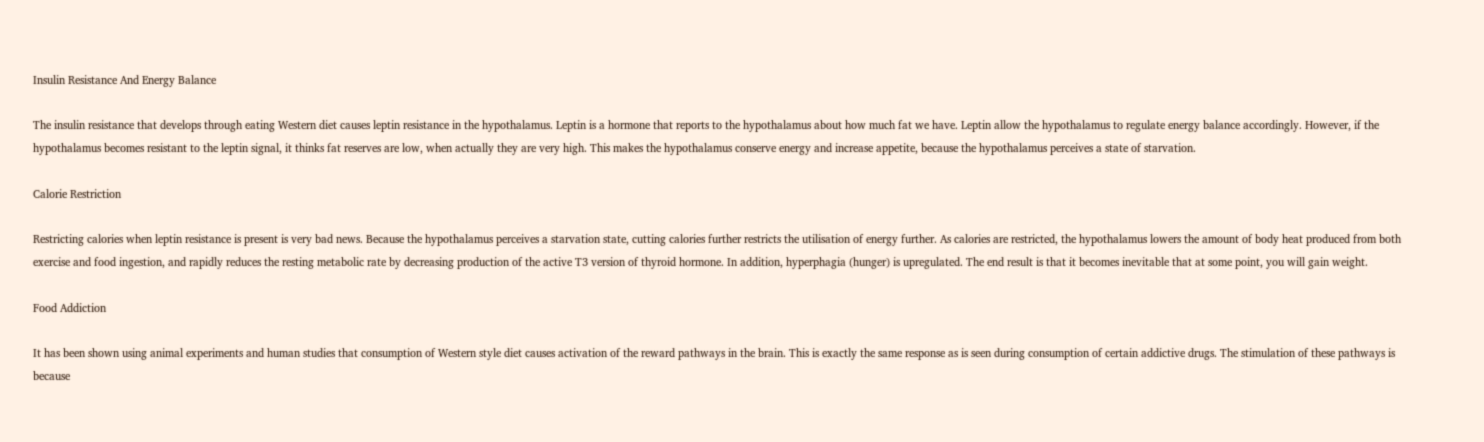Insulin Resistance And Energy Balance

The insulin resistance that develops through eating Western diet causes leptin resistance in the hypothalamus. Leptin is a hormone that reports to the hypothalamus about how much fat we have. Leptin allow the hypothalamus to regulate energy balance accordingly. However, if the hypothalamus becomes resistant to the leptin signal, it thinks fat reserves are low, when actually they are very high. This makes the hypothalamus conserve energy and increase appetite, because the hypothalamus perceives a state of starvation.

Calorie Restriction

Restricting calories when leptin resistance is present is very bad news. Because the hypothalamus perceives a starvation state, cutting calories further restricts the utilisation of energy further. As calories are restricted, the hypothalamus lowers the amount of body heat produced from both exercise and food ingestion, and rapidly reduces the resting metabolic rate by decreasing production of the active T3 version of thyroid hormone. In addition, hyperphagia (hunger) is upregulated. The end result is that it becomes inevitable that at some point, you will gain weight.

Food Addiction

It has been shown using animal experiments and human studies that consumption of Western style diet causes activation of the reward pathways in the brain. This is exactly the same response as is seen during consumption of certain addictive drugs. The stimulation of these pathways is because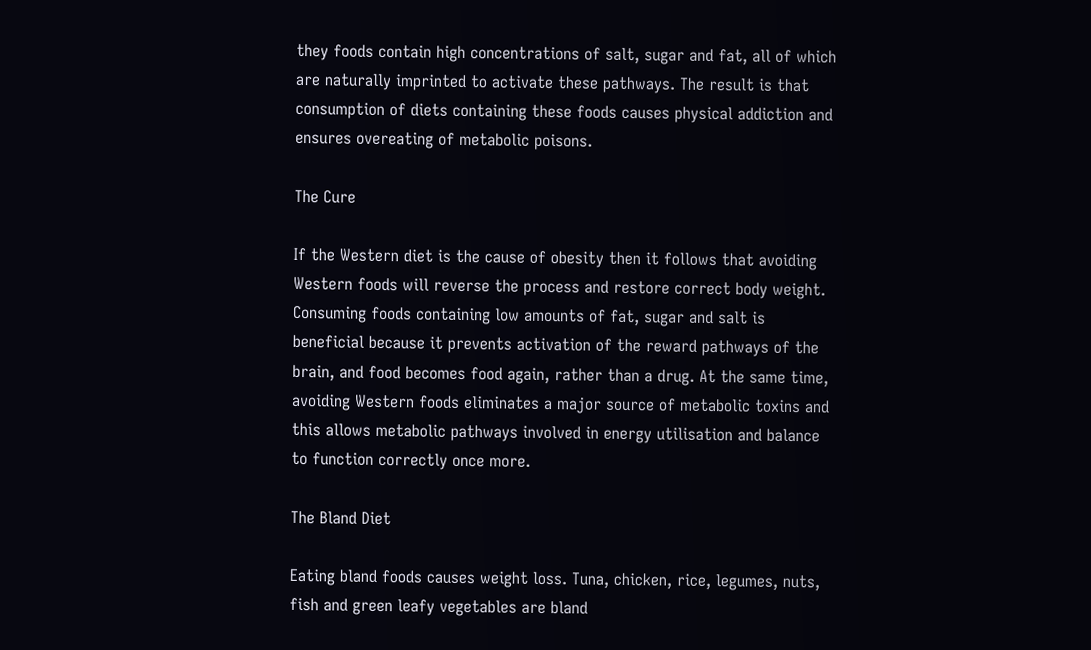they foods contain high concentrations of salt, sugar and fat, all of which are naturally imprinted to activate these pathways. The result is that consumption of diets containing these foods causes physical addiction and ensures overeating of metabolic poisons.

The Cure

If the Western diet is the cause of obesity then it follows that avoiding Western foods will reverse the process and restore correct body weight. Consuming foods containing low amounts of fat, sugar and salt is beneficial because it prevents activation of the reward pathways of the brain, and food becomes food again, rather than a drug. At the same time, avoiding Western foods eliminates a major source of metabolic toxins and this allows metabolic pathways involved in energy utilisation and balance to function correctly once more.

The Bland Diet

Eating bland foods causes weight loss. Tuna, chicken, rice, legumes, nuts, fish and green leafy vegetables are bland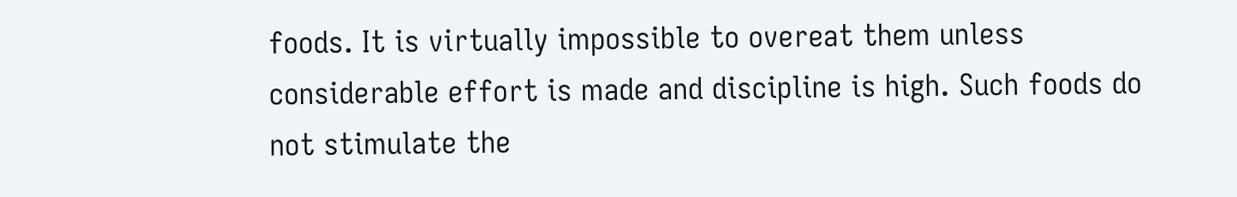foods. It is virtually impossible to overeat them unless considerable effort is made and discipline is high. Such foods do not stimulate the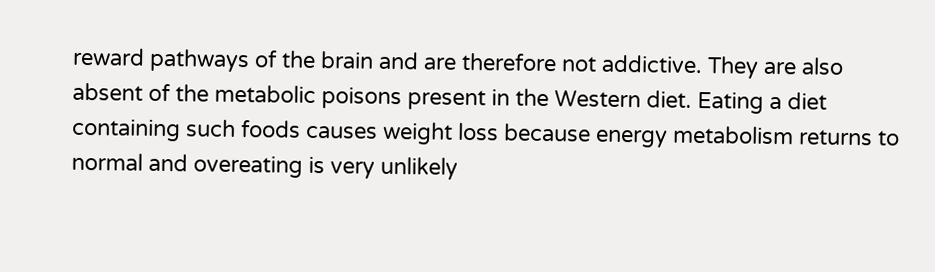reward pathways of the brain and are therefore not addictive. They are also absent of the metabolic poisons present in the Western diet. Eating a diet containing such foods causes weight loss because energy metabolism returns to normal and overeating is very unlikely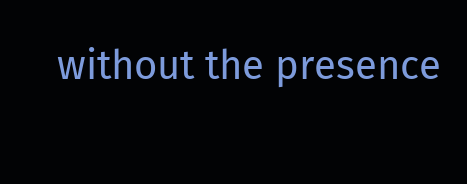without the presence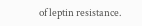of leptin resistance.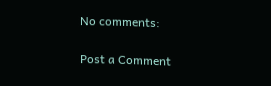No comments:

Post a Comment